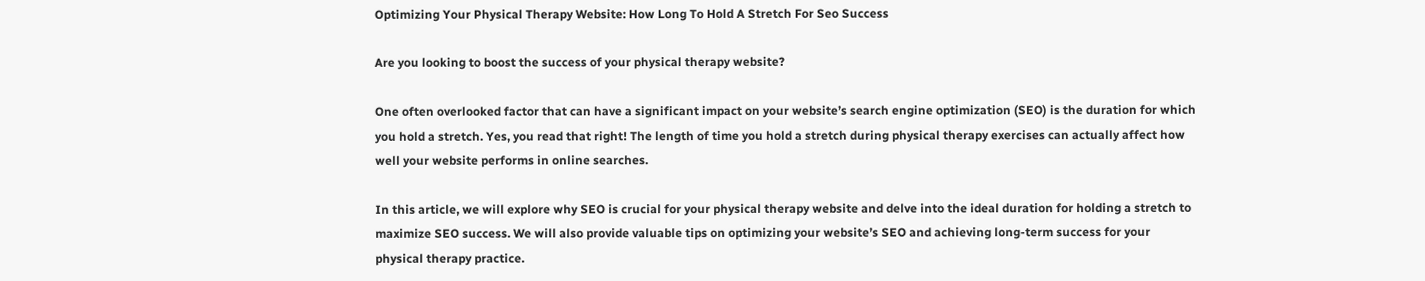Optimizing Your Physical Therapy Website: How Long To Hold A Stretch For Seo Success

Are you looking to boost the success of your physical therapy website?

One often overlooked factor that can have a significant impact on your website’s search engine optimization (SEO) is the duration for which you hold a stretch. Yes, you read that right! The length of time you hold a stretch during physical therapy exercises can actually affect how well your website performs in online searches.

In this article, we will explore why SEO is crucial for your physical therapy website and delve into the ideal duration for holding a stretch to maximize SEO success. We will also provide valuable tips on optimizing your website’s SEO and achieving long-term success for your physical therapy practice.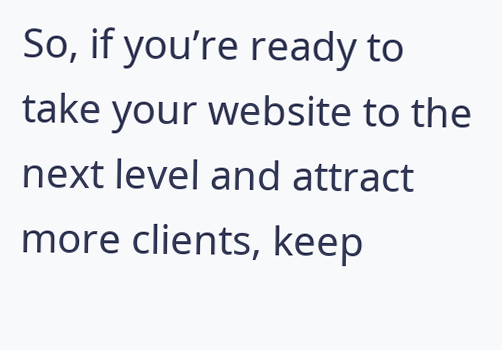So, if you’re ready to take your website to the next level and attract more clients, keep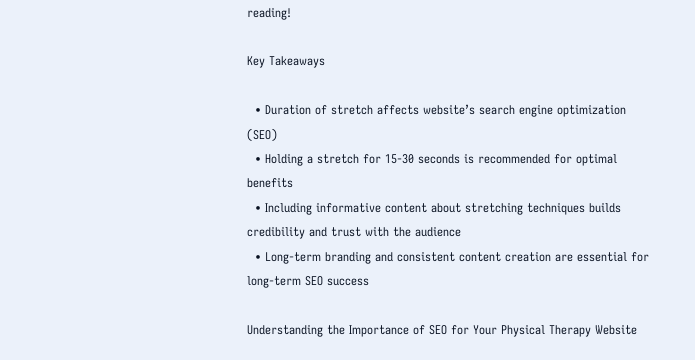reading!

Key Takeaways

  • Duration of stretch affects website’s search engine optimization (SEO)
  • Holding a stretch for 15-30 seconds is recommended for optimal benefits
  • Including informative content about stretching techniques builds credibility and trust with the audience
  • Long-term branding and consistent content creation are essential for long-term SEO success

Understanding the Importance of SEO for Your Physical Therapy Website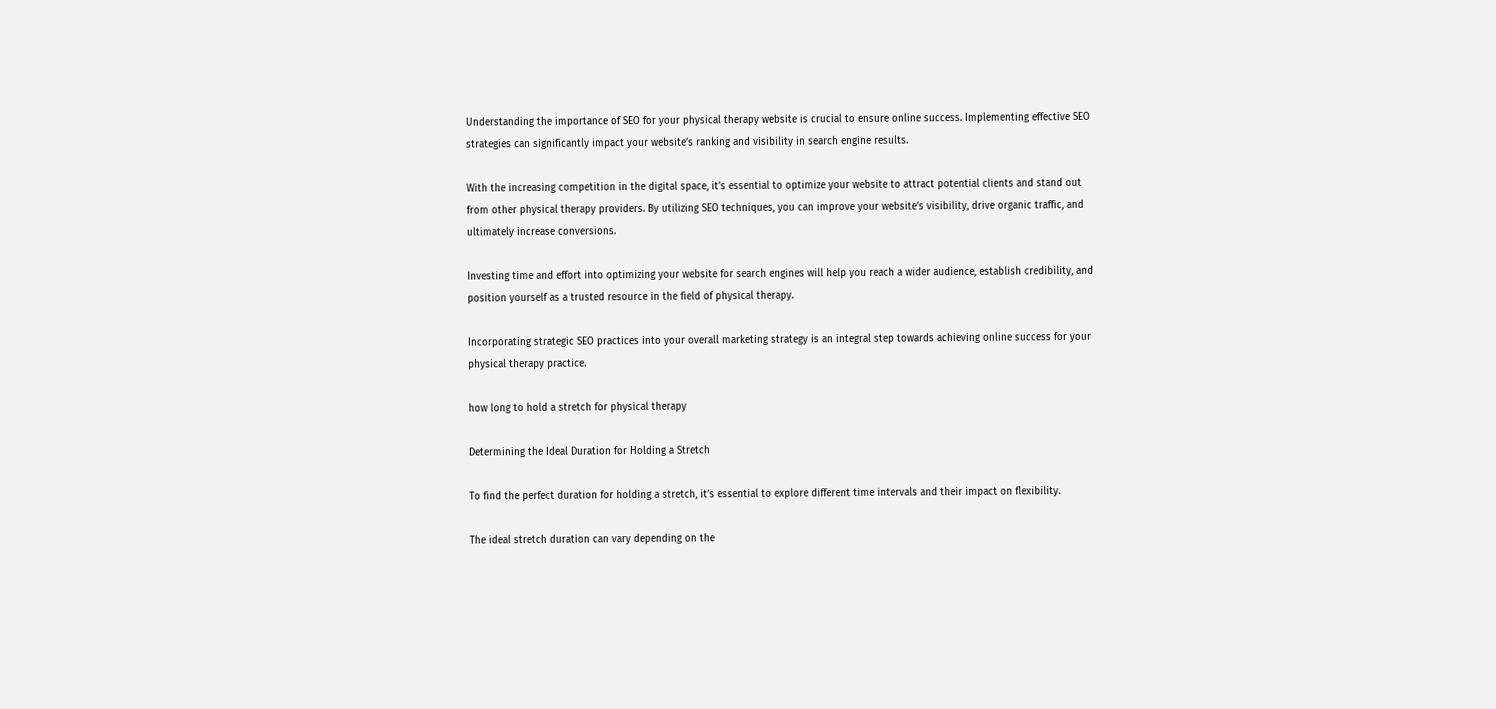Understanding the importance of SEO for your physical therapy website is crucial to ensure online success. Implementing effective SEO strategies can significantly impact your website’s ranking and visibility in search engine results.

With the increasing competition in the digital space, it’s essential to optimize your website to attract potential clients and stand out from other physical therapy providers. By utilizing SEO techniques, you can improve your website’s visibility, drive organic traffic, and ultimately increase conversions.

Investing time and effort into optimizing your website for search engines will help you reach a wider audience, establish credibility, and position yourself as a trusted resource in the field of physical therapy.

Incorporating strategic SEO practices into your overall marketing strategy is an integral step towards achieving online success for your physical therapy practice.

how long to hold a stretch for physical therapy

Determining the Ideal Duration for Holding a Stretch

To find the perfect duration for holding a stretch, it’s essential to explore different time intervals and their impact on flexibility.

The ideal stretch duration can vary depending on the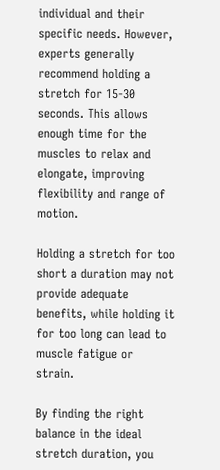individual and their specific needs. However, experts generally recommend holding a stretch for 15-30 seconds. This allows enough time for the muscles to relax and elongate, improving flexibility and range of motion.

Holding a stretch for too short a duration may not provide adequate benefits, while holding it for too long can lead to muscle fatigue or strain.

By finding the right balance in the ideal stretch duration, you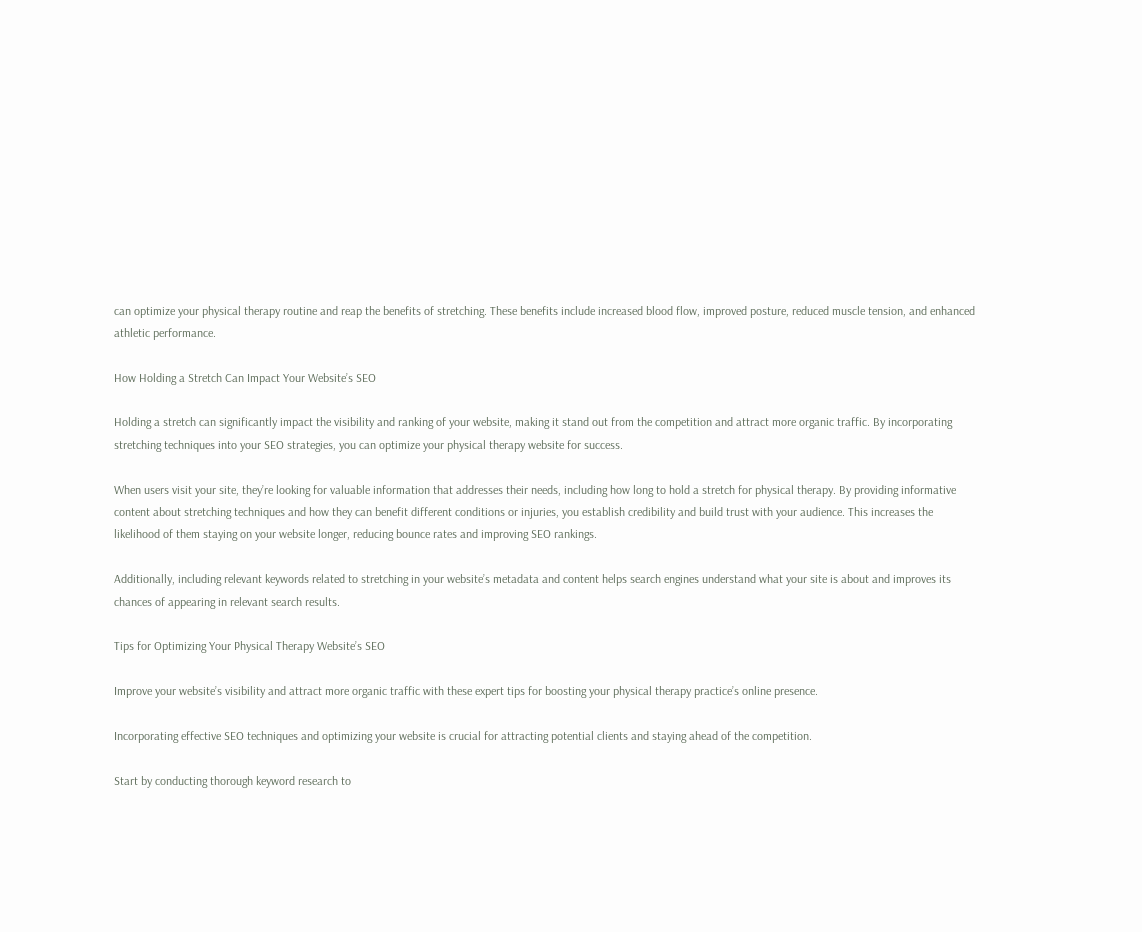can optimize your physical therapy routine and reap the benefits of stretching. These benefits include increased blood flow, improved posture, reduced muscle tension, and enhanced athletic performance.

How Holding a Stretch Can Impact Your Website’s SEO

Holding a stretch can significantly impact the visibility and ranking of your website, making it stand out from the competition and attract more organic traffic. By incorporating stretching techniques into your SEO strategies, you can optimize your physical therapy website for success.

When users visit your site, they’re looking for valuable information that addresses their needs, including how long to hold a stretch for physical therapy. By providing informative content about stretching techniques and how they can benefit different conditions or injuries, you establish credibility and build trust with your audience. This increases the likelihood of them staying on your website longer, reducing bounce rates and improving SEO rankings.

Additionally, including relevant keywords related to stretching in your website’s metadata and content helps search engines understand what your site is about and improves its chances of appearing in relevant search results.

Tips for Optimizing Your Physical Therapy Website’s SEO

Improve your website’s visibility and attract more organic traffic with these expert tips for boosting your physical therapy practice’s online presence.

Incorporating effective SEO techniques and optimizing your website is crucial for attracting potential clients and staying ahead of the competition.

Start by conducting thorough keyword research to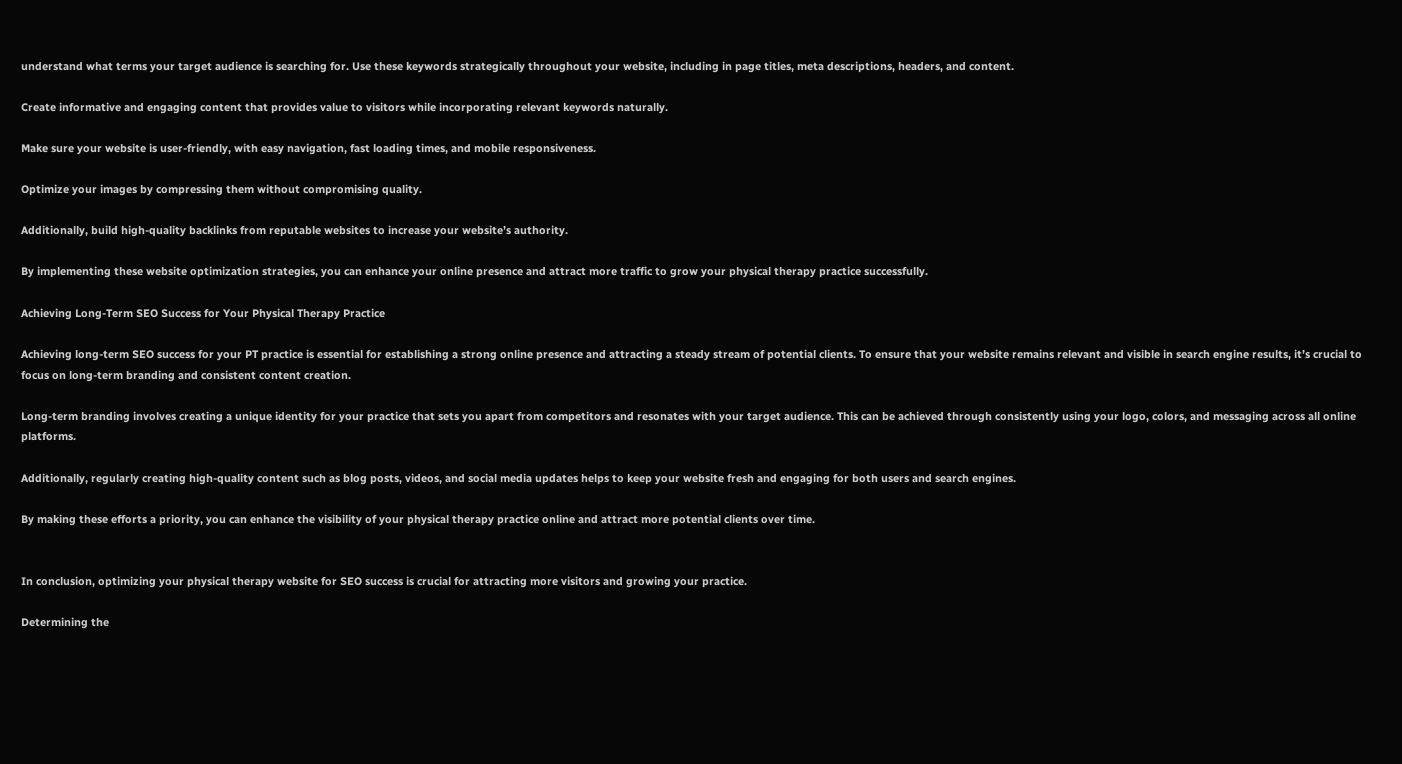understand what terms your target audience is searching for. Use these keywords strategically throughout your website, including in page titles, meta descriptions, headers, and content.

Create informative and engaging content that provides value to visitors while incorporating relevant keywords naturally.

Make sure your website is user-friendly, with easy navigation, fast loading times, and mobile responsiveness.

Optimize your images by compressing them without compromising quality.

Additionally, build high-quality backlinks from reputable websites to increase your website’s authority.

By implementing these website optimization strategies, you can enhance your online presence and attract more traffic to grow your physical therapy practice successfully.

Achieving Long-Term SEO Success for Your Physical Therapy Practice

Achieving long-term SEO success for your PT practice is essential for establishing a strong online presence and attracting a steady stream of potential clients. To ensure that your website remains relevant and visible in search engine results, it’s crucial to focus on long-term branding and consistent content creation.

Long-term branding involves creating a unique identity for your practice that sets you apart from competitors and resonates with your target audience. This can be achieved through consistently using your logo, colors, and messaging across all online platforms.

Additionally, regularly creating high-quality content such as blog posts, videos, and social media updates helps to keep your website fresh and engaging for both users and search engines.

By making these efforts a priority, you can enhance the visibility of your physical therapy practice online and attract more potential clients over time.


In conclusion, optimizing your physical therapy website for SEO success is crucial for attracting more visitors and growing your practice.

Determining the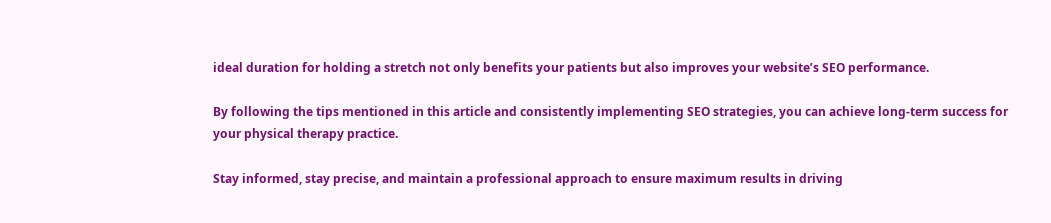ideal duration for holding a stretch not only benefits your patients but also improves your website’s SEO performance.

By following the tips mentioned in this article and consistently implementing SEO strategies, you can achieve long-term success for your physical therapy practice.

Stay informed, stay precise, and maintain a professional approach to ensure maximum results in driving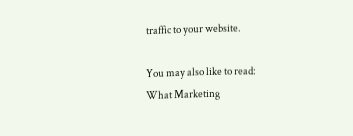traffic to your website.

You may also like to read:
What Marketing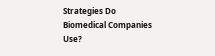Strategies Do Biomedical Companies Use?